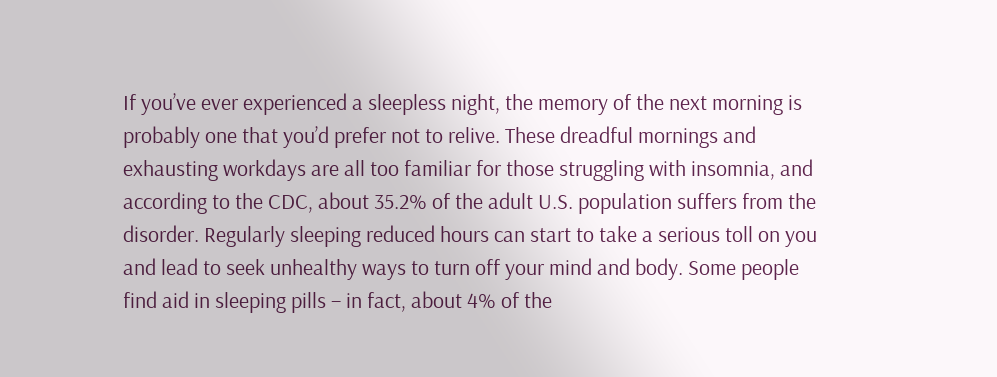If you’ve ever experienced a sleepless night, the memory of the next morning is probably one that you’d prefer not to relive. These dreadful mornings and exhausting workdays are all too familiar for those struggling with insomnia, and according to the CDC, about 35.2% of the adult U.S. population suffers from the disorder. Regularly sleeping reduced hours can start to take a serious toll on you and lead to seek unhealthy ways to turn off your mind and body. Some people find aid in sleeping pills – in fact, about 4% of the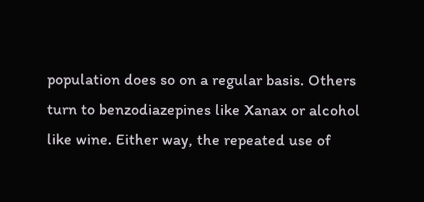population does so on a regular basis. Others turn to benzodiazepines like Xanax or alcohol like wine. Either way, the repeated use of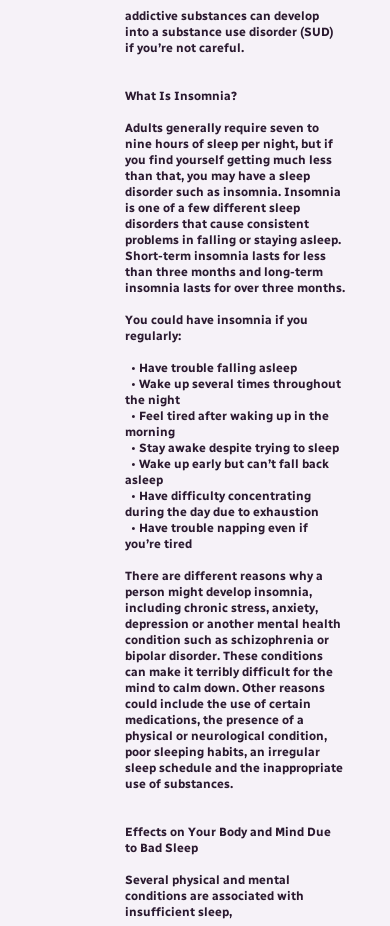addictive substances can develop into a substance use disorder (SUD) if you’re not careful.


What Is Insomnia?

Adults generally require seven to nine hours of sleep per night, but if you find yourself getting much less than that, you may have a sleep disorder such as insomnia. Insomnia is one of a few different sleep disorders that cause consistent problems in falling or staying asleep. Short-term insomnia lasts for less than three months and long-term insomnia lasts for over three months.

You could have insomnia if you regularly:

  • Have trouble falling asleep
  • Wake up several times throughout the night
  • Feel tired after waking up in the morning
  • Stay awake despite trying to sleep
  • Wake up early but can’t fall back asleep
  • Have difficulty concentrating during the day due to exhaustion
  • Have trouble napping even if you’re tired

There are different reasons why a person might develop insomnia, including chronic stress, anxiety, depression or another mental health condition such as schizophrenia or bipolar disorder. These conditions can make it terribly difficult for the mind to calm down. Other reasons could include the use of certain medications, the presence of a physical or neurological condition, poor sleeping habits, an irregular sleep schedule and the inappropriate use of substances.


Effects on Your Body and Mind Due to Bad Sleep

Several physical and mental conditions are associated with insufficient sleep,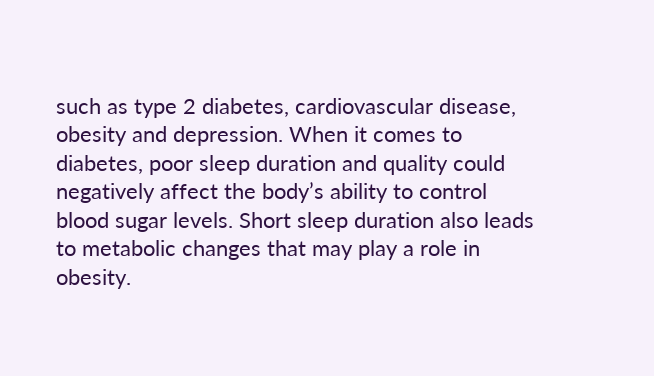such as type 2 diabetes, cardiovascular disease, obesity and depression. When it comes to diabetes, poor sleep duration and quality could negatively affect the body’s ability to control blood sugar levels. Short sleep duration also leads to metabolic changes that may play a role in obesity.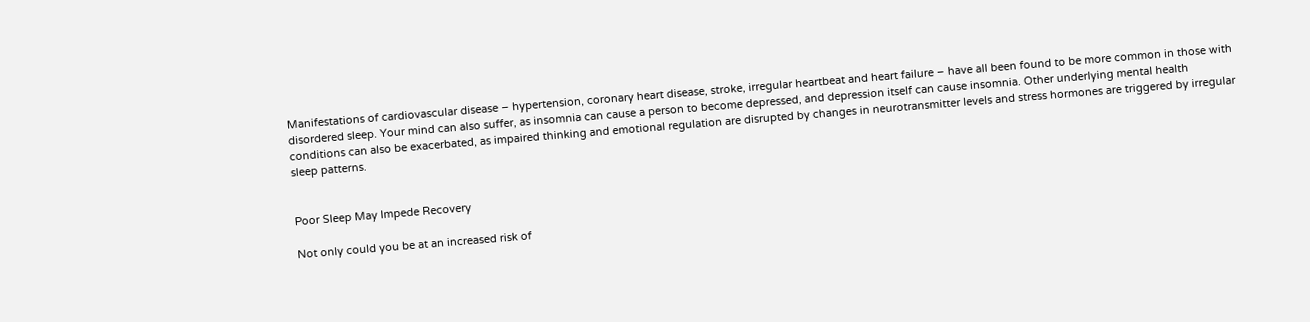Manifestations of cardiovascular disease – hypertension, coronary heart disease, stroke, irregular heartbeat and heart failure – have all been found to be more common in those with disordered sleep. Your mind can also suffer, as insomnia can cause a person to become depressed, and depression itself can cause insomnia. Other underlying mental health conditions can also be exacerbated, as impaired thinking and emotional regulation are disrupted by changes in neurotransmitter levels and stress hormones are triggered by irregular sleep patterns.


Poor Sleep May Impede Recovery

Not only could you be at an increased risk of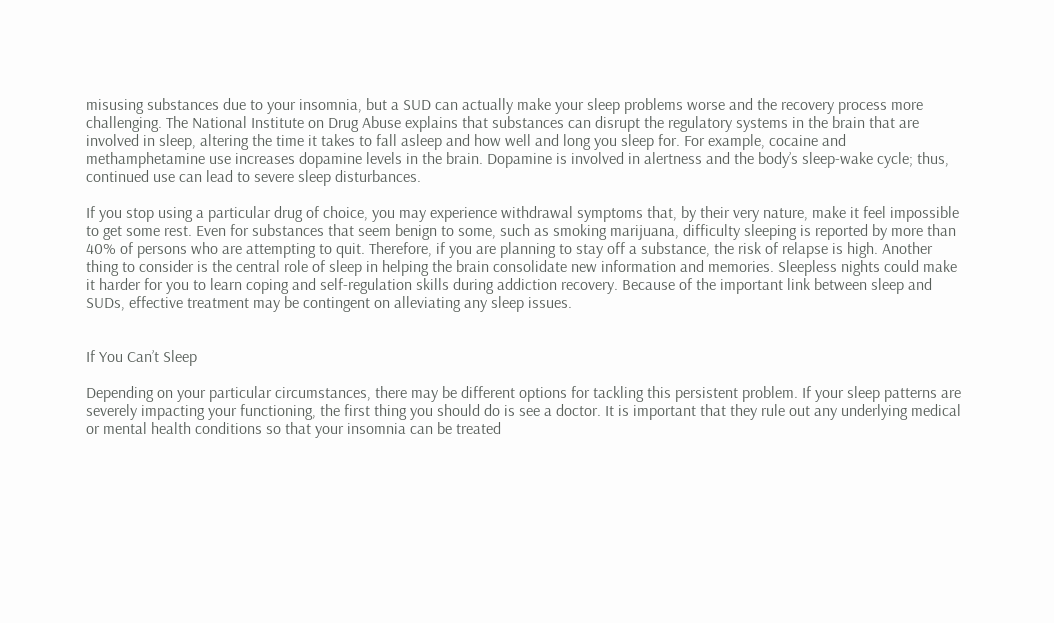misusing substances due to your insomnia, but a SUD can actually make your sleep problems worse and the recovery process more challenging. The National Institute on Drug Abuse explains that substances can disrupt the regulatory systems in the brain that are involved in sleep, altering the time it takes to fall asleep and how well and long you sleep for. For example, cocaine and methamphetamine use increases dopamine levels in the brain. Dopamine is involved in alertness and the body’s sleep-wake cycle; thus, continued use can lead to severe sleep disturbances.

If you stop using a particular drug of choice, you may experience withdrawal symptoms that, by their very nature, make it feel impossible to get some rest. Even for substances that seem benign to some, such as smoking marijuana, difficulty sleeping is reported by more than 40% of persons who are attempting to quit. Therefore, if you are planning to stay off a substance, the risk of relapse is high. Another thing to consider is the central role of sleep in helping the brain consolidate new information and memories. Sleepless nights could make it harder for you to learn coping and self-regulation skills during addiction recovery. Because of the important link between sleep and SUDs, effective treatment may be contingent on alleviating any sleep issues.


If You Can’t Sleep

Depending on your particular circumstances, there may be different options for tackling this persistent problem. If your sleep patterns are severely impacting your functioning, the first thing you should do is see a doctor. It is important that they rule out any underlying medical or mental health conditions so that your insomnia can be treated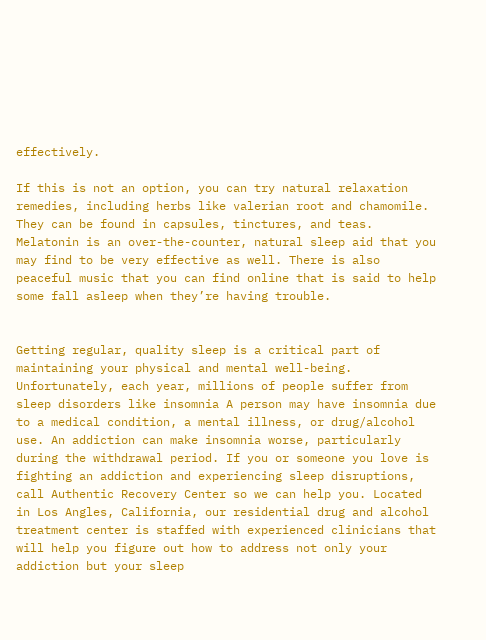effectively.

If this is not an option, you can try natural relaxation remedies, including herbs like valerian root and chamomile. They can be found in capsules, tinctures, and teas. Melatonin is an over-the-counter, natural sleep aid that you may find to be very effective as well. There is also peaceful music that you can find online that is said to help some fall asleep when they’re having trouble.


Getting regular, quality sleep is a critical part of maintaining your physical and mental well-being. Unfortunately, each year, millions of people suffer from sleep disorders like insomnia A person may have insomnia due to a medical condition, a mental illness, or drug/alcohol use. An addiction can make insomnia worse, particularly during the withdrawal period. If you or someone you love is fighting an addiction and experiencing sleep disruptions, call Authentic Recovery Center so we can help you. Located in Los Angles, California, our residential drug and alcohol treatment center is staffed with experienced clinicians that will help you figure out how to address not only your addiction but your sleep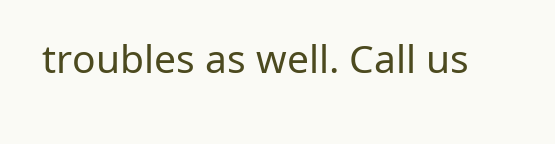troubles as well. Call us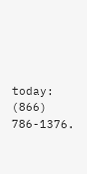today: (866) 786-1376.